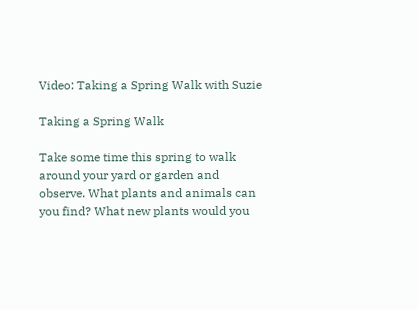Video: Taking a Spring Walk with Suzie

Taking a Spring Walk

Take some time this spring to walk around your yard or garden and observe. What plants and animals can you find? What new plants would you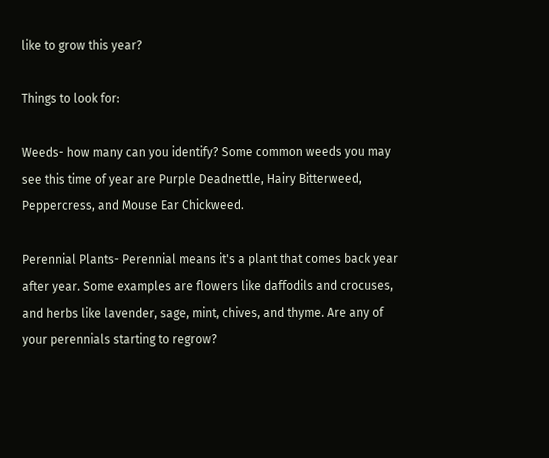like to grow this year?

Things to look for:

Weeds- how many can you identify? Some common weeds you may see this time of year are Purple Deadnettle, Hairy Bitterweed, Peppercress, and Mouse Ear Chickweed.

Perennial Plants- Perennial means it's a plant that comes back year after year. Some examples are flowers like daffodils and crocuses, and herbs like lavender, sage, mint, chives, and thyme. Are any of your perennials starting to regrow?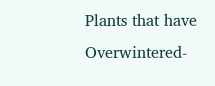Plants that have Overwintered-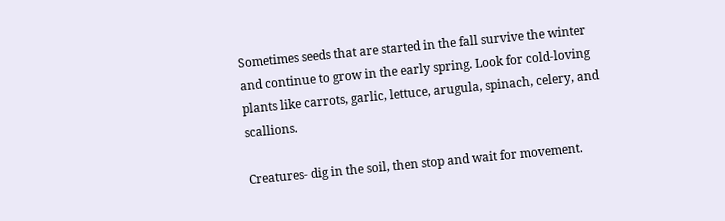Sometimes seeds that are started in the fall survive the winter and continue to grow in the early spring. Look for cold-loving plants like carrots, garlic, lettuce, arugula, spinach, celery, and scallions.

Creatures- dig in the soil, then stop and wait for movement.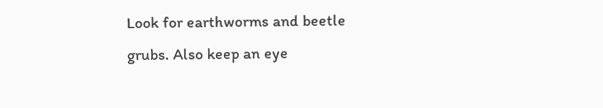Look for earthworms and beetle grubs. Also keep an eye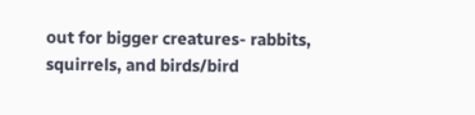out for bigger creatures- rabbits, squirrels, and birds/bird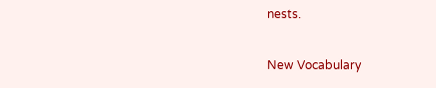nests.

New Vocabulary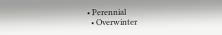• Perennial
  • Overwinter